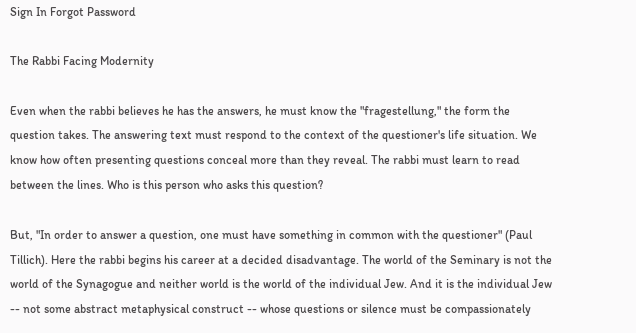Sign In Forgot Password

The Rabbi Facing Modernity

Even when the rabbi believes he has the answers, he must know the "fragestellung," the form the question takes. The answering text must respond to the context of the questioner's life situation. We know how often presenting questions conceal more than they reveal. The rabbi must learn to read between the lines. Who is this person who asks this question?

But, "In order to answer a question, one must have something in common with the questioner" (Paul Tillich). Here the rabbi begins his career at a decided disadvantage. The world of the Seminary is not the world of the Synagogue and neither world is the world of the individual Jew. And it is the individual Jew -- not some abstract metaphysical construct -- whose questions or silence must be compassionately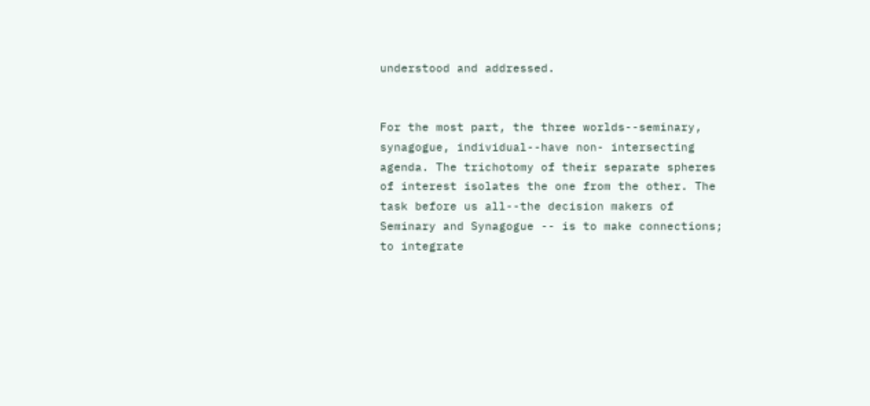understood and addressed.


For the most part, the three worlds--seminary, synagogue, individual--have non- intersecting agenda. The trichotomy of their separate spheres of interest isolates the one from the other. The task before us all--the decision makers of Seminary and Synagogue -- is to make connections; to integrate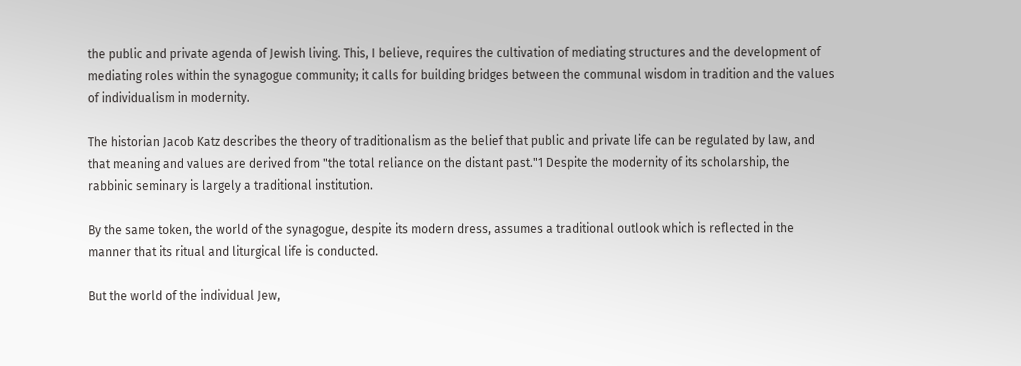the public and private agenda of Jewish living. This, I believe, requires the cultivation of mediating structures and the development of mediating roles within the synagogue community; it calls for building bridges between the communal wisdom in tradition and the values of individualism in modernity.

The historian Jacob Katz describes the theory of traditionalism as the belief that public and private life can be regulated by law, and that meaning and values are derived from "the total reliance on the distant past."1 Despite the modernity of its scholarship, the rabbinic seminary is largely a traditional institution.

By the same token, the world of the synagogue, despite its modern dress, assumes a traditional outlook which is reflected in the manner that its ritual and liturgical life is conducted.

But the world of the individual Jew,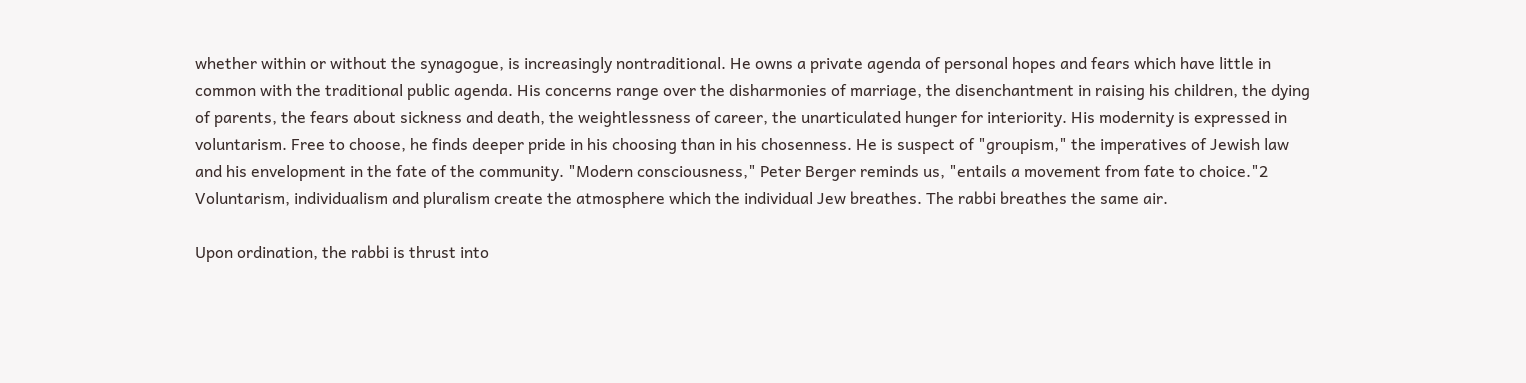whether within or without the synagogue, is increasingly nontraditional. He owns a private agenda of personal hopes and fears which have little in common with the traditional public agenda. His concerns range over the disharmonies of marriage, the disenchantment in raising his children, the dying of parents, the fears about sickness and death, the weightlessness of career, the unarticulated hunger for interiority. His modernity is expressed in voluntarism. Free to choose, he finds deeper pride in his choosing than in his chosenness. He is suspect of "groupism," the imperatives of Jewish law and his envelopment in the fate of the community. "Modern consciousness," Peter Berger reminds us, "entails a movement from fate to choice."2 Voluntarism, individualism and pluralism create the atmosphere which the individual Jew breathes. The rabbi breathes the same air.

Upon ordination, the rabbi is thrust into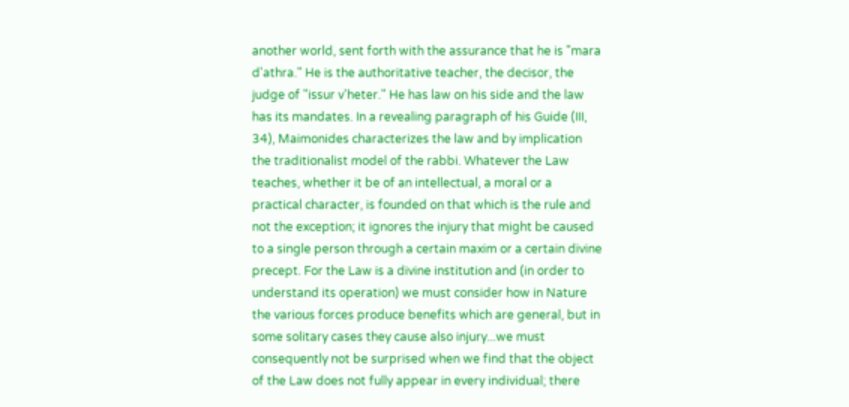another world, sent forth with the assurance that he is "mara d'athra." He is the authoritative teacher, the decisor, the judge of "issur v'heter." He has law on his side and the law has its mandates. In a revealing paragraph of his Guide (III, 34), Maimonides characterizes the law and by implication the traditionalist model of the rabbi. Whatever the Law teaches, whether it be of an intellectual, a moral or a practical character, is founded on that which is the rule and not the exception; it ignores the injury that might be caused to a single person through a certain maxim or a certain divine precept. For the Law is a divine institution and (in order to understand its operation) we must consider how in Nature the various forces produce benefits which are general, but in some solitary cases they cause also injury...we must consequently not be surprised when we find that the object of the Law does not fully appear in every individual; there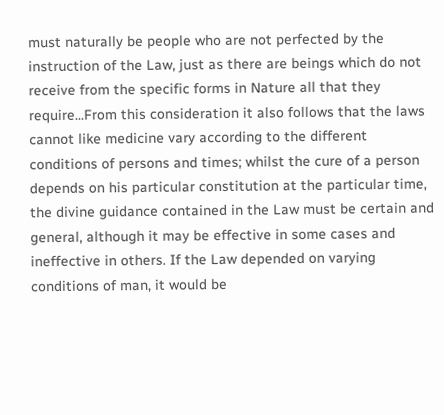must naturally be people who are not perfected by the instruction of the Law, just as there are beings which do not receive from the specific forms in Nature all that they require...From this consideration it also follows that the laws cannot like medicine vary according to the different conditions of persons and times; whilst the cure of a person depends on his particular constitution at the particular time, the divine guidance contained in the Law must be certain and general, although it may be effective in some cases and ineffective in others. If the Law depended on varying conditions of man, it would be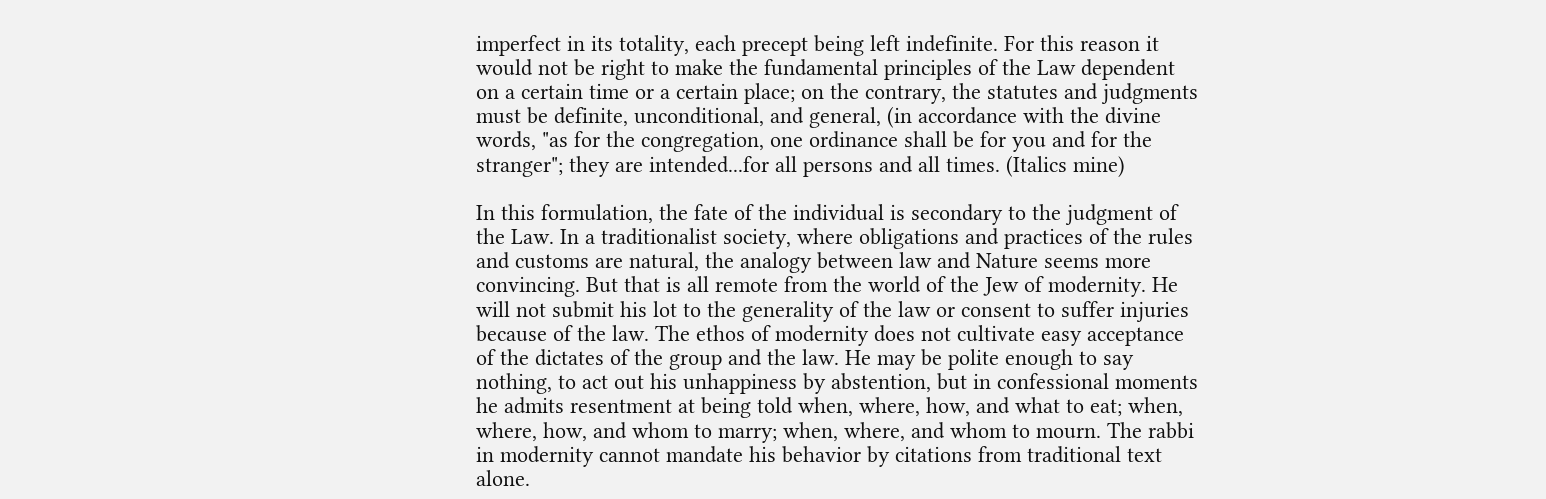imperfect in its totality, each precept being left indefinite. For this reason it would not be right to make the fundamental principles of the Law dependent on a certain time or a certain place; on the contrary, the statutes and judgments must be definite, unconditional, and general, (in accordance with the divine words, "as for the congregation, one ordinance shall be for you and for the stranger"; they are intended...for all persons and all times. (Italics mine)

In this formulation, the fate of the individual is secondary to the judgment of the Law. In a traditionalist society, where obligations and practices of the rules and customs are natural, the analogy between law and Nature seems more convincing. But that is all remote from the world of the Jew of modernity. He will not submit his lot to the generality of the law or consent to suffer injuries because of the law. The ethos of modernity does not cultivate easy acceptance of the dictates of the group and the law. He may be polite enough to say nothing, to act out his unhappiness by abstention, but in confessional moments he admits resentment at being told when, where, how, and what to eat; when, where, how, and whom to marry; when, where, and whom to mourn. The rabbi in modernity cannot mandate his behavior by citations from traditional text alone.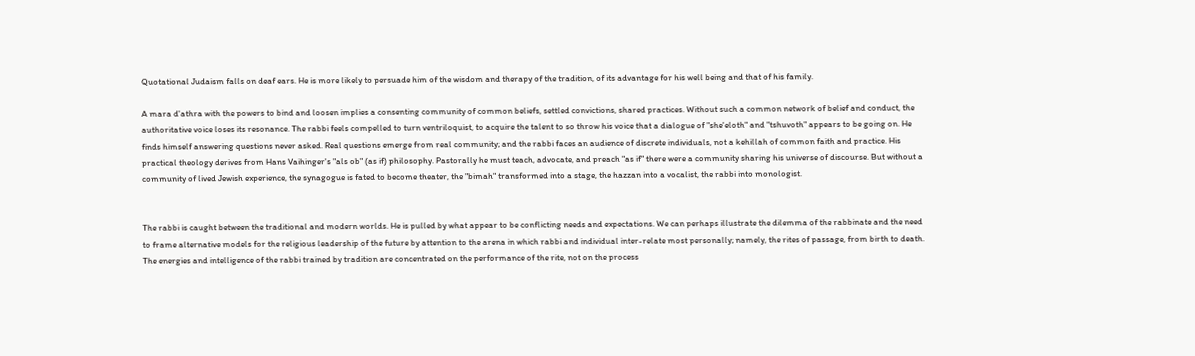Quotational Judaism falls on deaf ears. He is more likely to persuade him of the wisdom and therapy of the tradition, of its advantage for his well being and that of his family.

A mara d'athra with the powers to bind and loosen implies a consenting community of common beliefs, settled convictions, shared practices. Without such a common network of belief and conduct, the authoritative voice loses its resonance. The rabbi feels compelled to turn ventriloquist, to acquire the talent to so throw his voice that a dialogue of "she'eloth" and "tshuvoth" appears to be going on. He finds himself answering questions never asked. Real questions emerge from real community; and the rabbi faces an audience of discrete individuals, not a kehillah of common faith and practice. His practical theology derives from Hans Vaihinger's "als ob" (as if) philosophy. Pastorally he must teach, advocate, and preach "as if" there were a community sharing his universe of discourse. But without a community of lived Jewish experience, the synagogue is fated to become theater, the "bimah" transformed into a stage, the hazzan into a vocalist, the rabbi into monologist.


The rabbi is caught between the traditional and modern worlds. He is pulled by what appear to be conflicting needs and expectations. We can perhaps illustrate the dilemma of the rabbinate and the need to frame alternative models for the religious leadership of the future by attention to the arena in which rabbi and individual inter-relate most personally; namely, the rites of passage, from birth to death. The energies and intelligence of the rabbi trained by tradition are concentrated on the performance of the rite, not on the process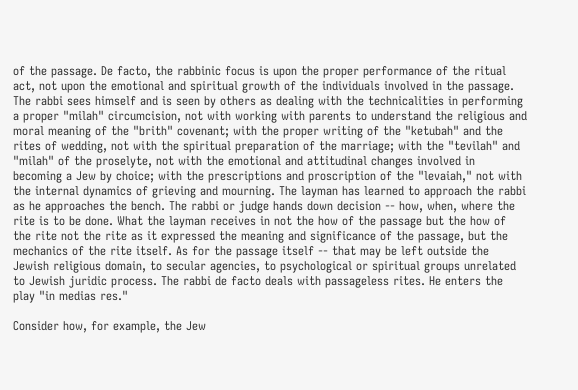of the passage. De facto, the rabbinic focus is upon the proper performance of the ritual act, not upon the emotional and spiritual growth of the individuals involved in the passage. The rabbi sees himself and is seen by others as dealing with the technicalities in performing a proper "milah" circumcision, not with working with parents to understand the religious and moral meaning of the "brith" covenant; with the proper writing of the "ketubah" and the rites of wedding, not with the spiritual preparation of the marriage; with the "tevilah" and "milah" of the proselyte, not with the emotional and attitudinal changes involved in becoming a Jew by choice; with the prescriptions and proscription of the "levaiah," not with the internal dynamics of grieving and mourning. The layman has learned to approach the rabbi as he approaches the bench. The rabbi or judge hands down decision -- how, when, where the rite is to be done. What the layman receives in not the how of the passage but the how of the rite not the rite as it expressed the meaning and significance of the passage, but the mechanics of the rite itself. As for the passage itself -- that may be left outside the Jewish religious domain, to secular agencies, to psychological or spiritual groups unrelated to Jewish juridic process. The rabbi de facto deals with passageless rites. He enters the play "in medias res."

Consider how, for example, the Jew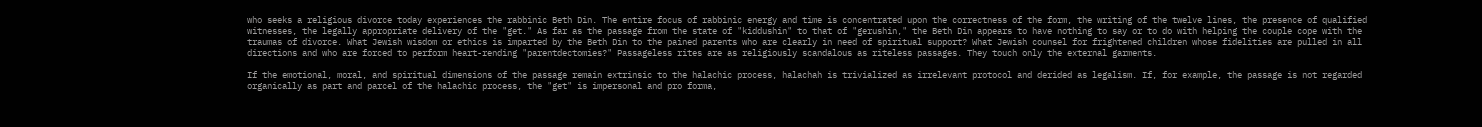who seeks a religious divorce today experiences the rabbinic Beth Din. The entire focus of rabbinic energy and time is concentrated upon the correctness of the form, the writing of the twelve lines, the presence of qualified witnesses, the legally appropriate delivery of the "get." As far as the passage from the state of "kiddushin" to that of "gerushin," the Beth Din appears to have nothing to say or to do with helping the couple cope with the traumas of divorce. What Jewish wisdom or ethics is imparted by the Beth Din to the pained parents who are clearly in need of spiritual support? What Jewish counsel for frightened children whose fidelities are pulled in all directions and who are forced to perform heart-rending "parentdectomies?" Passageless rites are as religiously scandalous as riteless passages. They touch only the external garments.

If the emotional, moral, and spiritual dimensions of the passage remain extrinsic to the halachic process, halachah is trivialized as irrelevant protocol and derided as legalism. If, for example, the passage is not regarded organically as part and parcel of the halachic process, the "get" is impersonal and pro forma,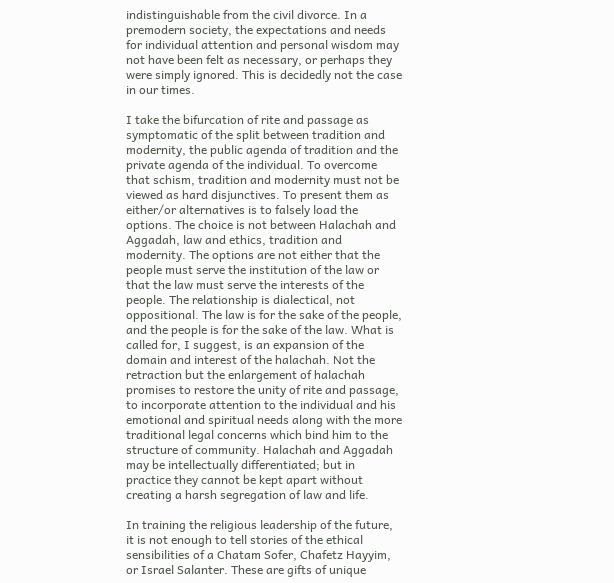indistinguishable from the civil divorce. In a premodern society, the expectations and needs for individual attention and personal wisdom may not have been felt as necessary, or perhaps they were simply ignored. This is decidedly not the case in our times.

I take the bifurcation of rite and passage as symptomatic of the split between tradition and modernity, the public agenda of tradition and the private agenda of the individual. To overcome that schism, tradition and modernity must not be viewed as hard disjunctives. To present them as either/or alternatives is to falsely load the options. The choice is not between Halachah and Aggadah, law and ethics, tradition and modernity. The options are not either that the people must serve the institution of the law or that the law must serve the interests of the people. The relationship is dialectical, not oppositional. The law is for the sake of the people, and the people is for the sake of the law. What is called for, I suggest, is an expansion of the domain and interest of the halachah. Not the retraction but the enlargement of halachah promises to restore the unity of rite and passage, to incorporate attention to the individual and his emotional and spiritual needs along with the more traditional legal concerns which bind him to the structure of community. Halachah and Aggadah may be intellectually differentiated; but in practice they cannot be kept apart without creating a harsh segregation of law and life.

In training the religious leadership of the future, it is not enough to tell stories of the ethical sensibilities of a Chatam Sofer, Chafetz Hayyim, or Israel Salanter. These are gifts of unique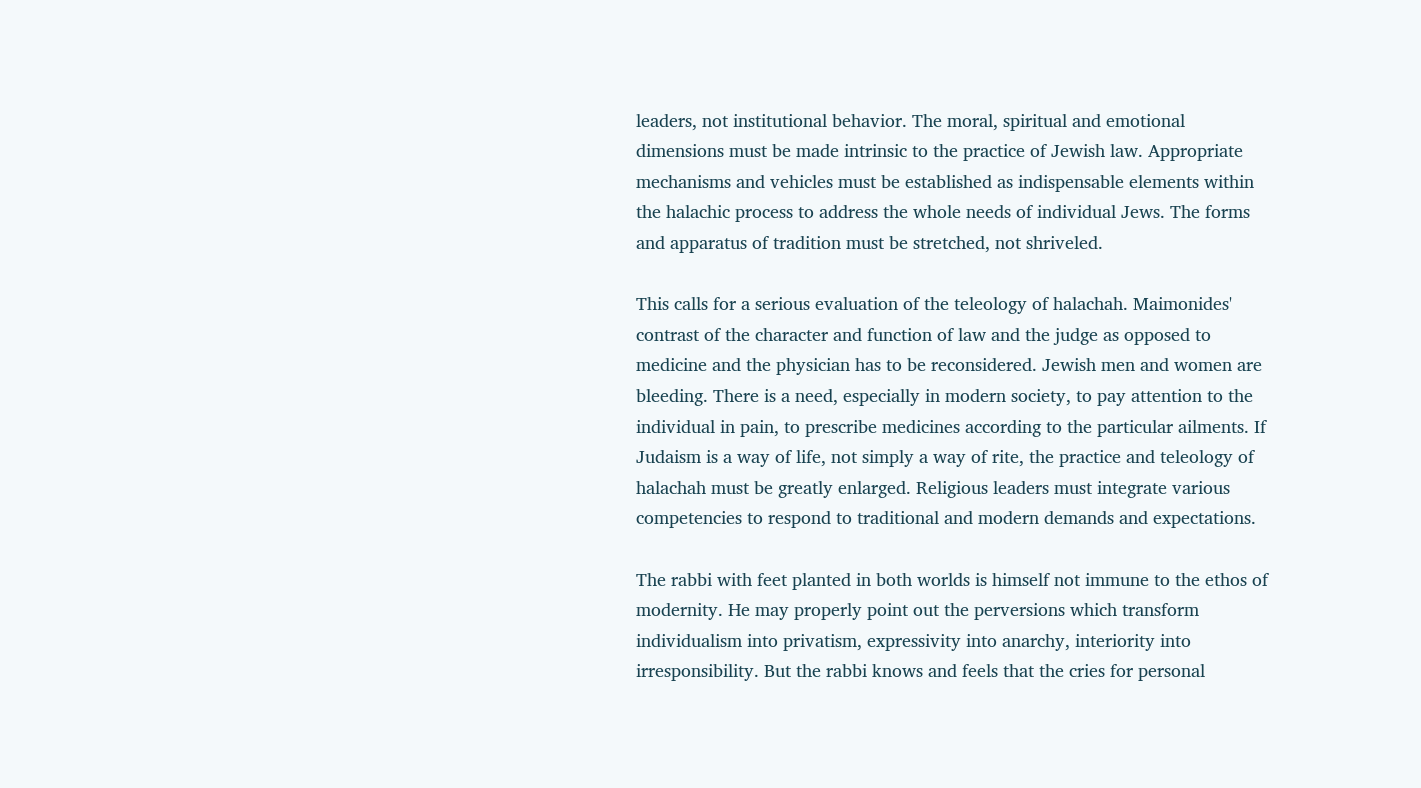leaders, not institutional behavior. The moral, spiritual and emotional dimensions must be made intrinsic to the practice of Jewish law. Appropriate mechanisms and vehicles must be established as indispensable elements within the halachic process to address the whole needs of individual Jews. The forms and apparatus of tradition must be stretched, not shriveled.

This calls for a serious evaluation of the teleology of halachah. Maimonides' contrast of the character and function of law and the judge as opposed to medicine and the physician has to be reconsidered. Jewish men and women are bleeding. There is a need, especially in modern society, to pay attention to the individual in pain, to prescribe medicines according to the particular ailments. If Judaism is a way of life, not simply a way of rite, the practice and teleology of halachah must be greatly enlarged. Religious leaders must integrate various competencies to respond to traditional and modern demands and expectations.

The rabbi with feet planted in both worlds is himself not immune to the ethos of modernity. He may properly point out the perversions which transform individualism into privatism, expressivity into anarchy, interiority into irresponsibility. But the rabbi knows and feels that the cries for personal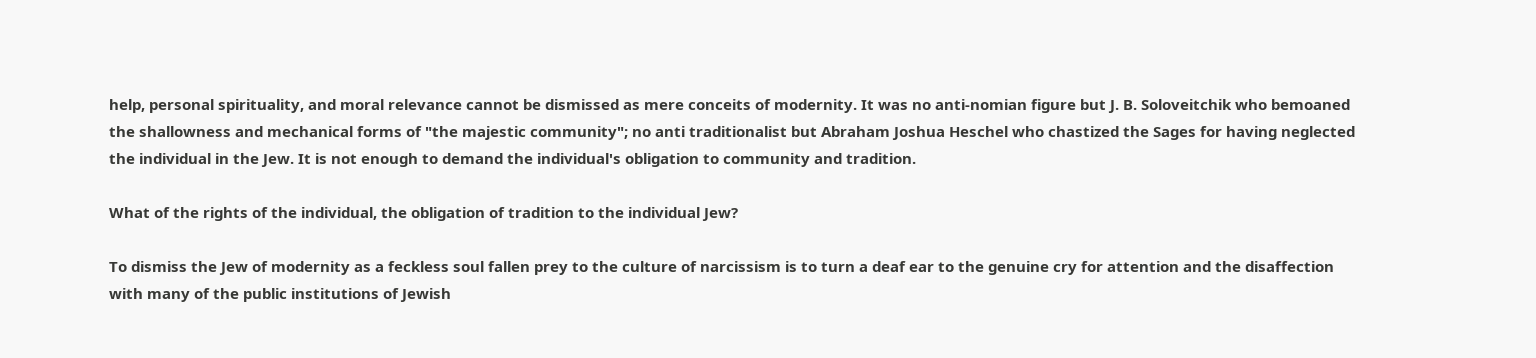help, personal spirituality, and moral relevance cannot be dismissed as mere conceits of modernity. It was no anti-nomian figure but J. B. Soloveitchik who bemoaned the shallowness and mechanical forms of "the majestic community"; no anti traditionalist but Abraham Joshua Heschel who chastized the Sages for having neglected the individual in the Jew. It is not enough to demand the individual's obligation to community and tradition.

What of the rights of the individual, the obligation of tradition to the individual Jew?

To dismiss the Jew of modernity as a feckless soul fallen prey to the culture of narcissism is to turn a deaf ear to the genuine cry for attention and the disaffection with many of the public institutions of Jewish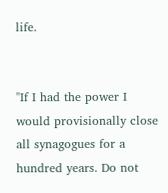life.


"If I had the power I would provisionally close all synagogues for a hundred years. Do not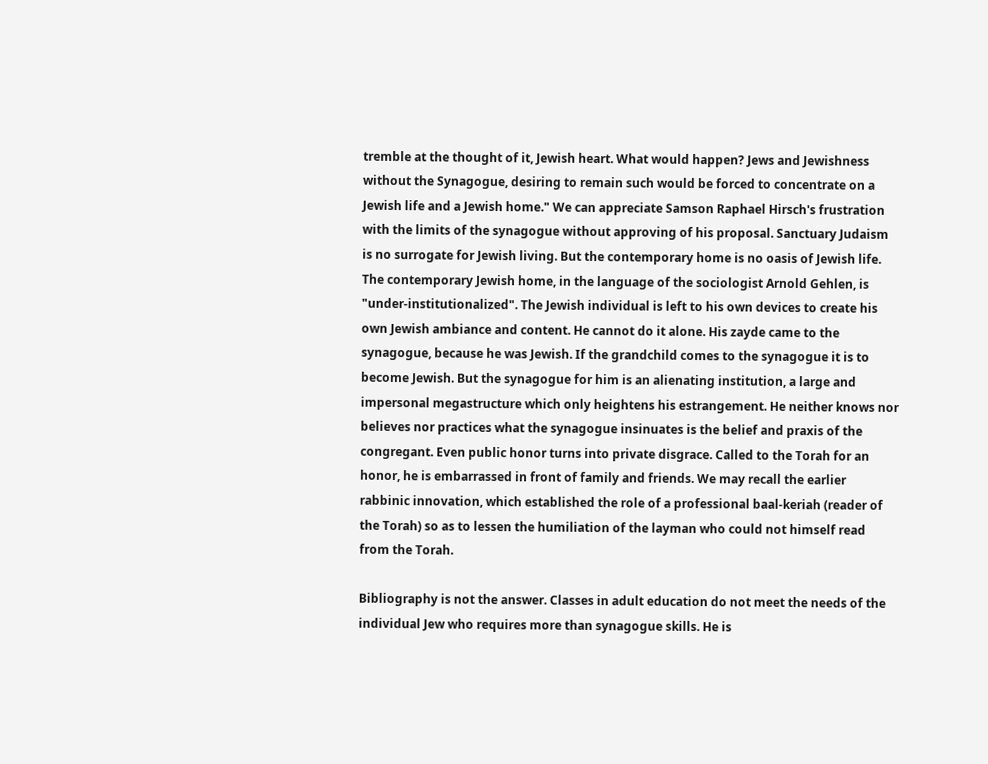tremble at the thought of it, Jewish heart. What would happen? Jews and Jewishness without the Synagogue, desiring to remain such would be forced to concentrate on a Jewish life and a Jewish home." We can appreciate Samson Raphael Hirsch's frustration with the limits of the synagogue without approving of his proposal. Sanctuary Judaism is no surrogate for Jewish living. But the contemporary home is no oasis of Jewish life. The contemporary Jewish home, in the language of the sociologist Arnold Gehlen, is "under-institutionalized". The Jewish individual is left to his own devices to create his own Jewish ambiance and content. He cannot do it alone. His zayde came to the synagogue, because he was Jewish. If the grandchild comes to the synagogue it is to become Jewish. But the synagogue for him is an alienating institution, a large and impersonal megastructure which only heightens his estrangement. He neither knows nor believes nor practices what the synagogue insinuates is the belief and praxis of the congregant. Even public honor turns into private disgrace. Called to the Torah for an honor, he is embarrassed in front of family and friends. We may recall the earlier rabbinic innovation, which established the role of a professional baal-keriah (reader of the Torah) so as to lessen the humiliation of the layman who could not himself read from the Torah.

Bibliography is not the answer. Classes in adult education do not meet the needs of the individual Jew who requires more than synagogue skills. He is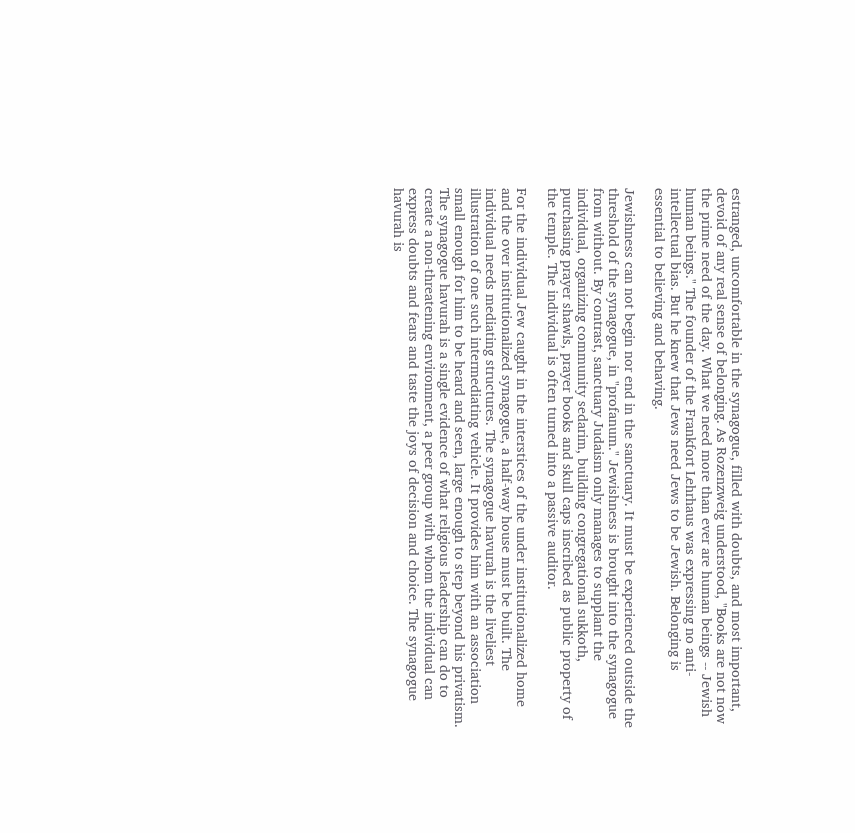estranged, uncomfortable in the synagogue, filled with doubts, and most important, devoid of any real sense of belonging. As Rozenzweig understood, "Books are not now the prime need of the day. What we need more than ever are human beings -- Jewish human beings." The founder of the Frankfort Lehrhaus was expressing no anti-intellectual bias. But he knew that Jews need Jews to be Jewish. Belonging is essential to believing and behaving.

Jewishness can not begin nor end in the sanctuary. It must be experienced outside the threshold of the synagogue, in "profanum." Jewishness is brought into the synagogue from without. By contrast, sanctuary Judaism only manages to supplant the individual, organizing community sedarim, building congregational sukkoth, purchasing prayer shawls, prayer books and skull caps inscribed as public property of the temple. The individual is often turned into a passive auditor.

For the individual Jew caught in the interstices of the under institutionalized home and the over institutionalized synagogue, a half-way house must be built. The individual needs mediating structures. The synagogue havurah is the liveliest illustration of one such intermediating vehicle. It provides him with an association small enough for him to be heard and seen, large enough to step beyond his privatism. The synagogue havurah is a single evidence of what religious leadership can do to create a non-threatening environment, a peer group with whom the individual can express doubts and fears and taste the joys of decision and choice. The synagogue havurah is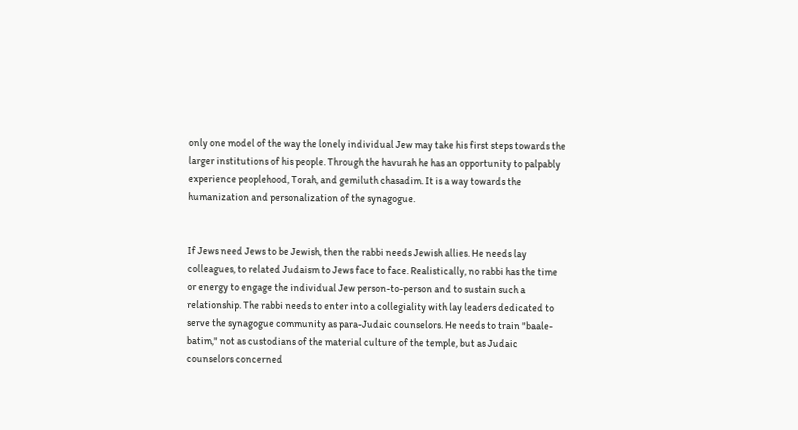only one model of the way the lonely individual Jew may take his first steps towards the larger institutions of his people. Through the havurah he has an opportunity to palpably experience peoplehood, Torah, and gemiluth chasadim. It is a way towards the humanization and personalization of the synagogue.


If Jews need Jews to be Jewish, then the rabbi needs Jewish allies. He needs lay colleagues, to related Judaism to Jews face to face. Realistically, no rabbi has the time or energy to engage the individual Jew person-to-person and to sustain such a relationship. The rabbi needs to enter into a collegiality with lay leaders dedicated to serve the synagogue community as para-Judaic counselors. He needs to train "baale-batim," not as custodians of the material culture of the temple, but as Judaic counselors concerned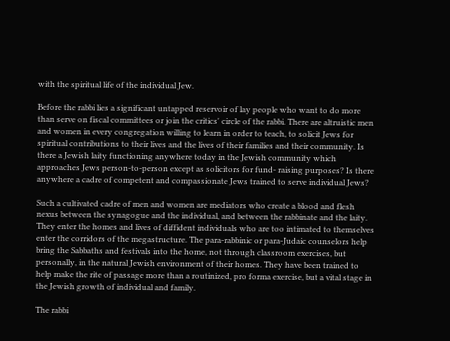with the spiritual life of the individual Jew.

Before the rabbi lies a significant untapped reservoir of lay people who want to do more than serve on fiscal committees or join the critics' circle of the rabbi. There are altruistic men and women in every congregation willing to learn in order to teach, to solicit Jews for spiritual contributions to their lives and the lives of their families and their community. Is there a Jewish laity functioning anywhere today in the Jewish community which approaches Jews person-to-person except as solicitors for fund- raising purposes? Is there anywhere a cadre of competent and compassionate Jews trained to serve individual Jews?

Such a cultivated cadre of men and women are mediators who create a blood and flesh nexus between the synagogue and the individual, and between the rabbinate and the laity. They enter the homes and lives of diffident individuals who are too intimated to themselves enter the corridors of the megastructure. The para-rabbinic or para-Judaic counselors help bring the Sabbaths and festivals into the home, not through classroom exercises, but personally, in the natural Jewish environment of their homes. They have been trained to help make the rite of passage more than a routinized, pro forma exercise, but a vital stage in the Jewish growth of individual and family.

The rabbi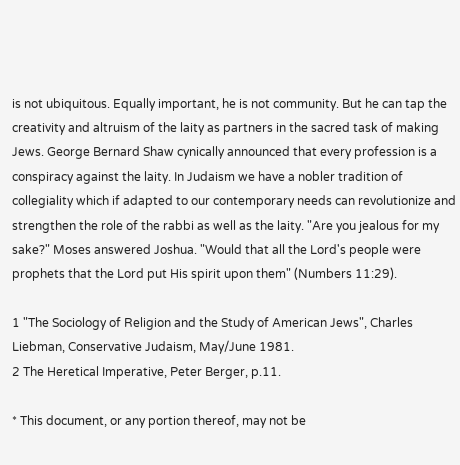is not ubiquitous. Equally important, he is not community. But he can tap the creativity and altruism of the laity as partners in the sacred task of making Jews. George Bernard Shaw cynically announced that every profession is a conspiracy against the laity. In Judaism we have a nobler tradition of collegiality which if adapted to our contemporary needs can revolutionize and strengthen the role of the rabbi as well as the laity. "Are you jealous for my sake?" Moses answered Joshua. "Would that all the Lord's people were prophets that the Lord put His spirit upon them" (Numbers 11:29).

1 "The Sociology of Religion and the Study of American Jews", Charles Liebman, Conservative Judaism, May/June 1981.
2 The Heretical Imperative, Peter Berger, p.11.

* This document, or any portion thereof, may not be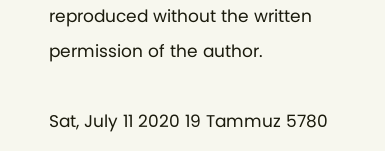reproduced without the written permission of the author.

Sat, July 11 2020 19 Tammuz 5780